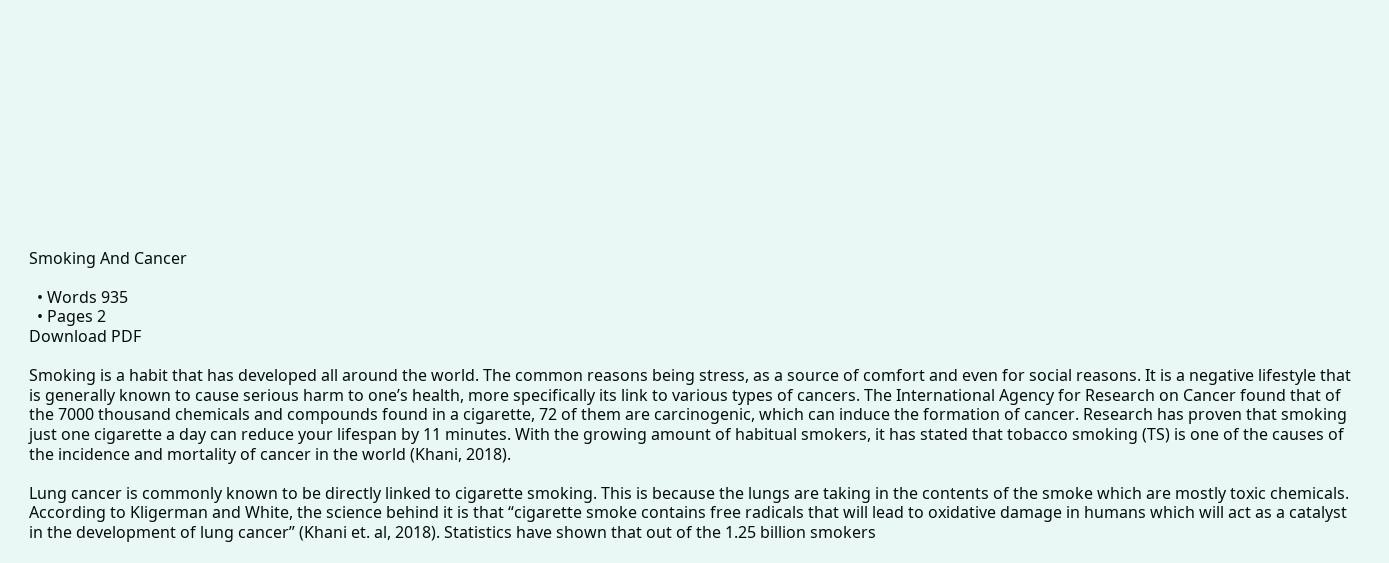Smoking And Cancer

  • Words 935
  • Pages 2
Download PDF

Smoking is a habit that has developed all around the world. The common reasons being stress, as a source of comfort and even for social reasons. It is a negative lifestyle that is generally known to cause serious harm to one’s health, more specifically its link to various types of cancers. The International Agency for Research on Cancer found that of the 7000 thousand chemicals and compounds found in a cigarette, 72 of them are carcinogenic, which can induce the formation of cancer. Research has proven that smoking just one cigarette a day can reduce your lifespan by 11 minutes. With the growing amount of habitual smokers, it has stated that tobacco smoking (TS) is one of the causes of the incidence and mortality of cancer in the world (Khani, 2018).

Lung cancer is commonly known to be directly linked to cigarette smoking. This is because the lungs are taking in the contents of the smoke which are mostly toxic chemicals. According to Kligerman and White, the science behind it is that “cigarette smoke contains free radicals that will lead to oxidative damage in humans which will act as a catalyst in the development of lung cancer” (Khani et. al, 2018). Statistics have shown that out of the 1.25 billion smokers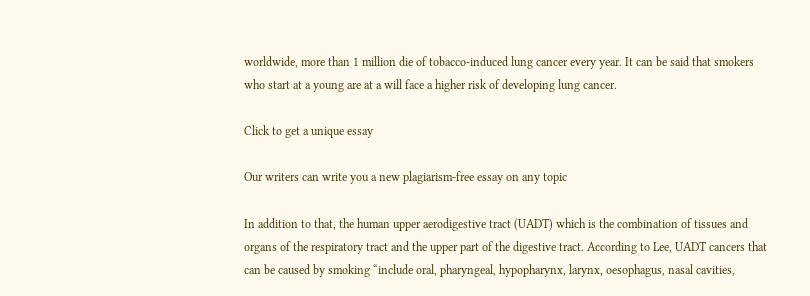worldwide, more than 1 million die of tobacco-induced lung cancer every year. It can be said that smokers who start at a young are at a will face a higher risk of developing lung cancer.

Click to get a unique essay

Our writers can write you a new plagiarism-free essay on any topic

In addition to that, the human upper aerodigestive tract (UADT) which is the combination of tissues and organs of the respiratory tract and the upper part of the digestive tract. According to Lee, UADT cancers that can be caused by smoking “include oral, pharyngeal, hypopharynx, larynx, oesophagus, nasal cavities,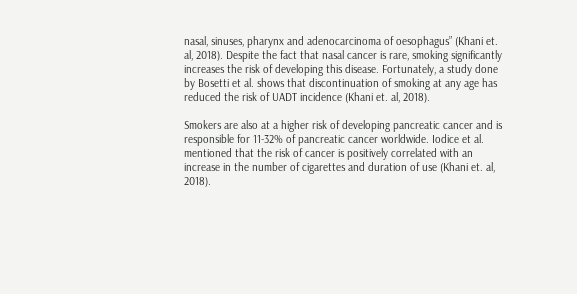nasal, sinuses, pharynx and adenocarcinoma of oesophagus” (Khani et. al, 2018). Despite the fact that nasal cancer is rare, smoking significantly increases the risk of developing this disease. Fortunately, a study done by Bosetti et al. shows that discontinuation of smoking at any age has reduced the risk of UADT incidence (Khani et. al, 2018).

Smokers are also at a higher risk of developing pancreatic cancer and is responsible for 11-32% of pancreatic cancer worldwide. Iodice et al. mentioned that the risk of cancer is positively correlated with an increase in the number of cigarettes and duration of use (Khani et. al, 2018).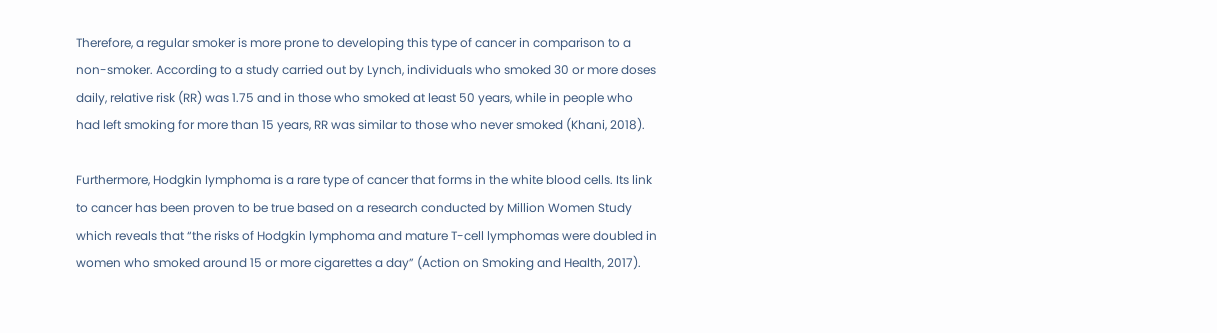Therefore, a regular smoker is more prone to developing this type of cancer in comparison to a non-smoker. According to a study carried out by Lynch, individuals who smoked 30 or more doses daily, relative risk (RR) was 1.75 and in those who smoked at least 50 years, while in people who had left smoking for more than 15 years, RR was similar to those who never smoked (Khani, 2018).

Furthermore, Hodgkin lymphoma is a rare type of cancer that forms in the white blood cells. Its link to cancer has been proven to be true based on a research conducted by Million Women Study which reveals that “the risks of Hodgkin lymphoma and mature T-cell lymphomas were doubled in women who smoked around 15 or more cigarettes a day” (Action on Smoking and Health, 2017).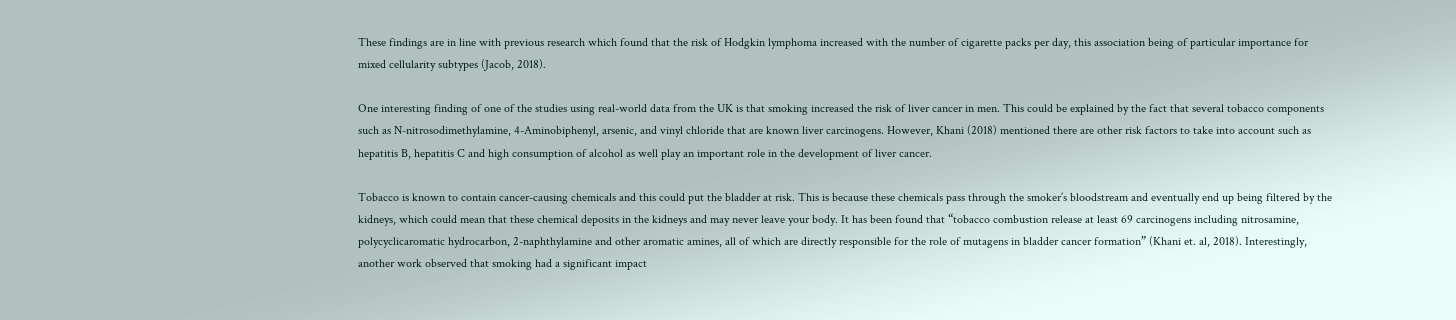These findings are in line with previous research which found that the risk of Hodgkin lymphoma increased with the number of cigarette packs per day, this association being of particular importance for mixed cellularity subtypes (Jacob, 2018).

One interesting finding of one of the studies using real-world data from the UK is that smoking increased the risk of liver cancer in men. This could be explained by the fact that several tobacco components such as N-nitrosodimethylamine, 4-Aminobiphenyl, arsenic, and vinyl chloride that are known liver carcinogens. However, Khani (2018) mentioned there are other risk factors to take into account such as hepatitis B, hepatitis C and high consumption of alcohol as well play an important role in the development of liver cancer.

Tobacco is known to contain cancer-causing chemicals and this could put the bladder at risk. This is because these chemicals pass through the smoker’s bloodstream and eventually end up being filtered by the kidneys, which could mean that these chemical deposits in the kidneys and may never leave your body. It has been found that “tobacco combustion release at least 69 carcinogens including nitrosamine, polycyclicaromatic hydrocarbon, 2-naphthylamine and other aromatic amines, all of which are directly responsible for the role of mutagens in bladder cancer formation” (Khani et. al, 2018). Interestingly, another work observed that smoking had a significant impact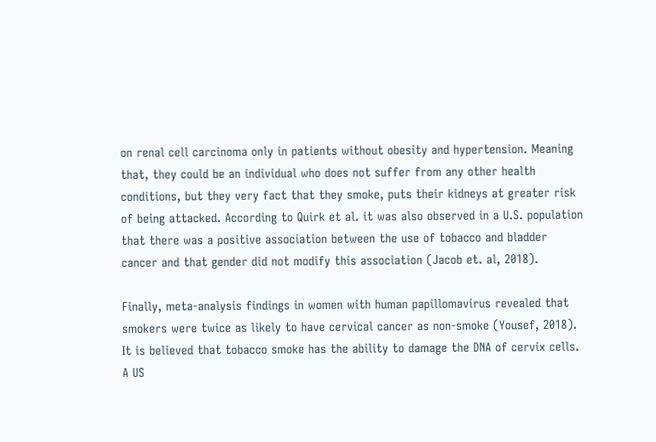on renal cell carcinoma only in patients without obesity and hypertension. Meaning that, they could be an individual who does not suffer from any other health conditions, but they very fact that they smoke, puts their kidneys at greater risk of being attacked. According to Quirk et al. it was also observed in a U.S. population that there was a positive association between the use of tobacco and bladder cancer and that gender did not modify this association (Jacob et. al, 2018).

Finally, meta-analysis findings in women with human papillomavirus revealed that smokers were twice as likely to have cervical cancer as non-smoke (Yousef, 2018). It is believed that tobacco smoke has the ability to damage the DNA of cervix cells. A US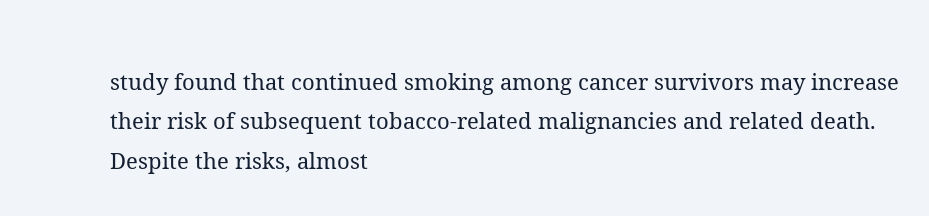study found that continued smoking among cancer survivors may increase their risk of subsequent tobacco-related malignancies and related death. Despite the risks, almost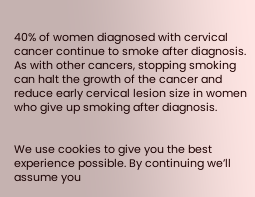40% of women diagnosed with cervical cancer continue to smoke after diagnosis. As with other cancers, stopping smoking can halt the growth of the cancer and reduce early cervical lesion size in women who give up smoking after diagnosis.


We use cookies to give you the best experience possible. By continuing we’ll assume you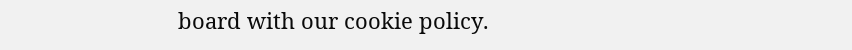board with our cookie policy.